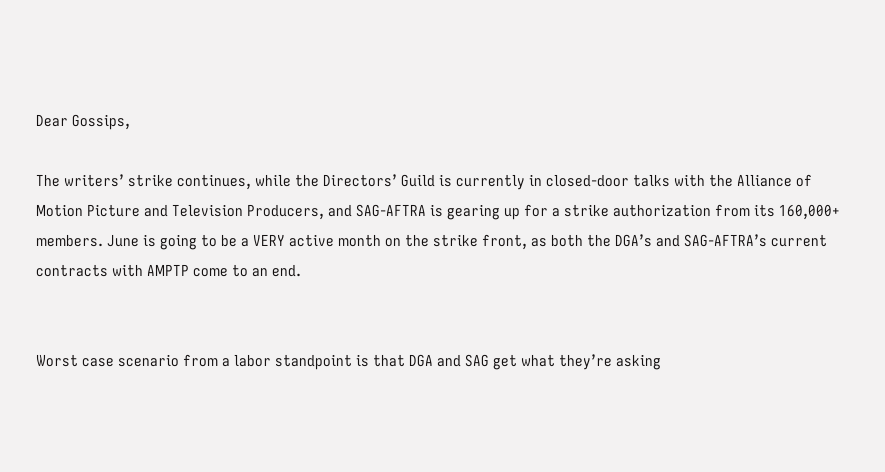Dear Gossips,

The writers’ strike continues, while the Directors’ Guild is currently in closed-door talks with the Alliance of Motion Picture and Television Producers, and SAG-AFTRA is gearing up for a strike authorization from its 160,000+ members. June is going to be a VERY active month on the strike front, as both the DGA’s and SAG-AFTRA’s current contracts with AMPTP come to an end.


Worst case scenario from a labor standpoint is that DGA and SAG get what they’re asking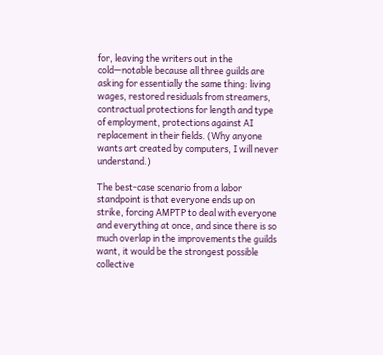for, leaving the writers out in the cold—notable because all three guilds are asking for essentially the same thing: living wages, restored residuals from streamers, contractual protections for length and type of employment, protections against AI replacement in their fields. (Why anyone wants art created by computers, I will never understand.)

The best-case scenario from a labor standpoint is that everyone ends up on strike, forcing AMPTP to deal with everyone and everything at once, and since there is so much overlap in the improvements the guilds want, it would be the strongest possible collective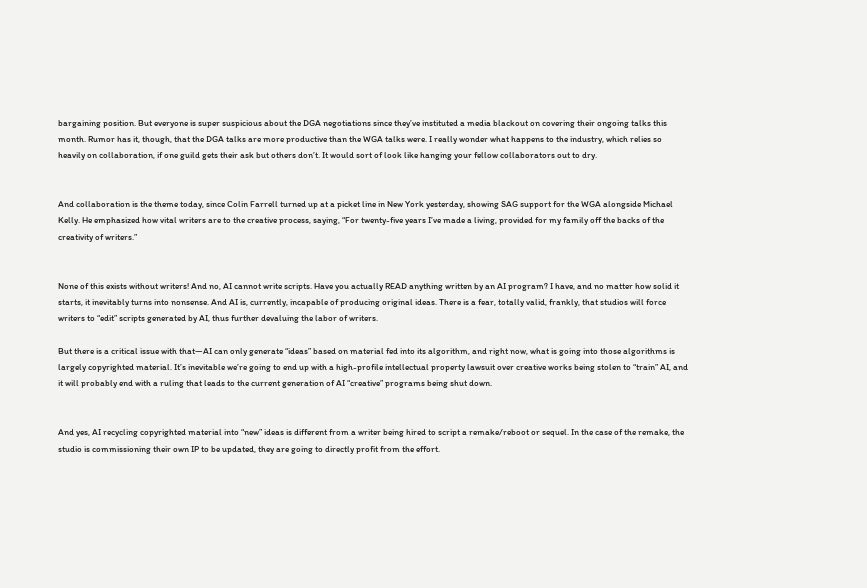bargaining position. But everyone is super suspicious about the DGA negotiations since they’ve instituted a media blackout on covering their ongoing talks this month. Rumor has it, though, that the DGA talks are more productive than the WGA talks were. I really wonder what happens to the industry, which relies so heavily on collaboration, if one guild gets their ask but others don’t. It would sort of look like hanging your fellow collaborators out to dry.


And collaboration is the theme today, since Colin Farrell turned up at a picket line in New York yesterday, showing SAG support for the WGA alongside Michael Kelly. He emphasized how vital writers are to the creative process, saying, “For twenty-five years I’ve made a living, provided for my family off the backs of the creativity of writers.”


None of this exists without writers! And no, AI cannot write scripts. Have you actually READ anything written by an AI program? I have, and no matter how solid it starts, it inevitably turns into nonsense. And AI is, currently, incapable of producing original ideas. There is a fear, totally valid, frankly, that studios will force writers to “edit” scripts generated by AI, thus further devaluing the labor of writers.

But there is a critical issue with that—AI can only generate “ideas” based on material fed into its algorithm, and right now, what is going into those algorithms is largely copyrighted material. It’s inevitable we’re going to end up with a high-profile intellectual property lawsuit over creative works being stolen to “train” AI, and it will probably end with a ruling that leads to the current generation of AI “creative” programs being shut down.


And yes, AI recycling copyrighted material into “new” ideas is different from a writer being hired to script a remake/reboot or sequel. In the case of the remake, the studio is commissioning their own IP to be updated, they are going to directly profit from the effort.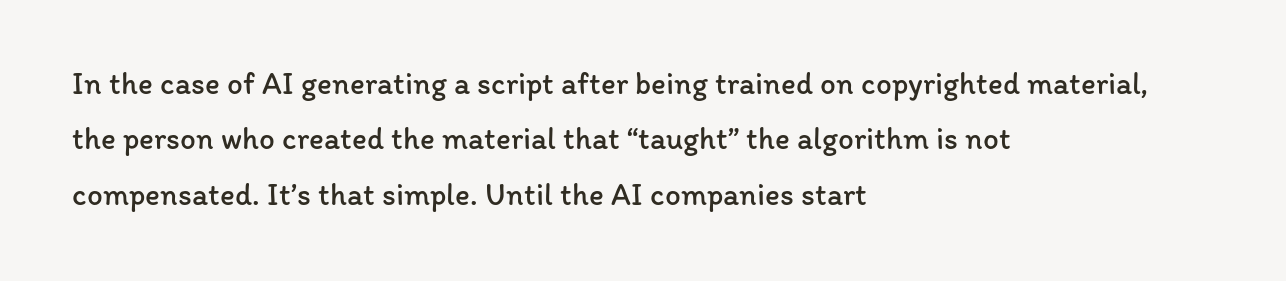In the case of AI generating a script after being trained on copyrighted material, the person who created the material that “taught” the algorithm is not compensated. It’s that simple. Until the AI companies start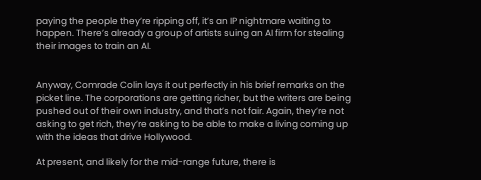paying the people they’re ripping off, it’s an IP nightmare waiting to happen. There’s already a group of artists suing an AI firm for stealing their images to train an AI.


Anyway, Comrade Colin lays it out perfectly in his brief remarks on the picket line. The corporations are getting richer, but the writers are being pushed out of their own industry, and that’s not fair. Again, they’re not asking to get rich, they’re asking to be able to make a living coming up with the ideas that drive Hollywood.

At present, and likely for the mid-range future, there is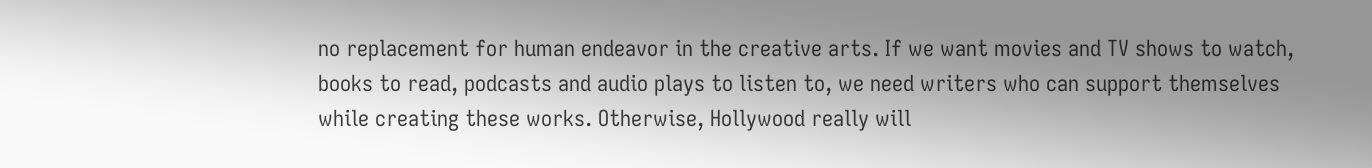no replacement for human endeavor in the creative arts. If we want movies and TV shows to watch, books to read, podcasts and audio plays to listen to, we need writers who can support themselves while creating these works. Otherwise, Hollywood really will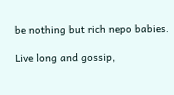be nothing but rich nepo babies.

Live long and gossip,